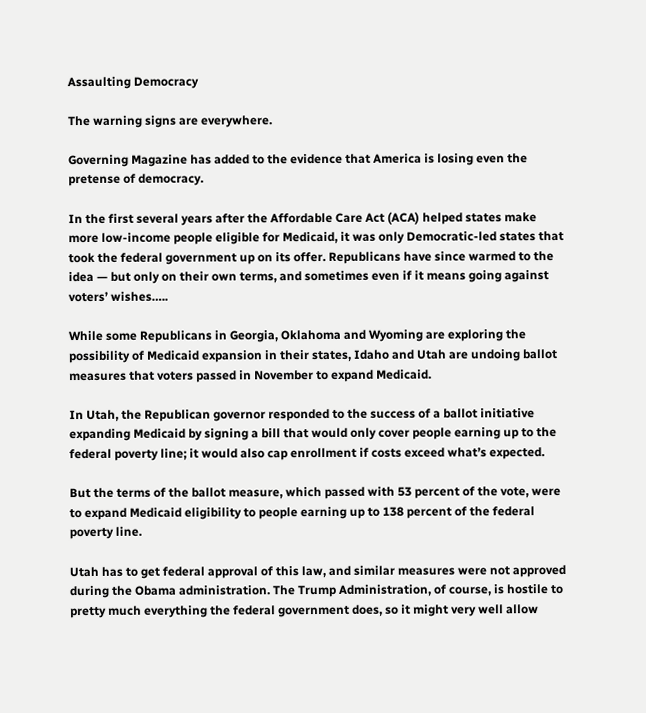Assaulting Democracy

The warning signs are everywhere.

Governing Magazine has added to the evidence that America is losing even the pretense of democracy.

In the first several years after the Affordable Care Act (ACA) helped states make more low-income people eligible for Medicaid, it was only Democratic-led states that took the federal government up on its offer. Republicans have since warmed to the idea — but only on their own terms, and sometimes even if it means going against voters’ wishes…..

While some Republicans in Georgia, Oklahoma and Wyoming are exploring the possibility of Medicaid expansion in their states, Idaho and Utah are undoing ballot measures that voters passed in November to expand Medicaid.

In Utah, the Republican governor responded to the success of a ballot initiative expanding Medicaid by signing a bill that would only cover people earning up to the federal poverty line; it would also cap enrollment if costs exceed what’s expected.

But the terms of the ballot measure, which passed with 53 percent of the vote, were to expand Medicaid eligibility to people earning up to 138 percent of the federal poverty line.

Utah has to get federal approval of this law, and similar measures were not approved during the Obama administration. The Trump Administration, of course, is hostile to pretty much everything the federal government does, so it might very well allow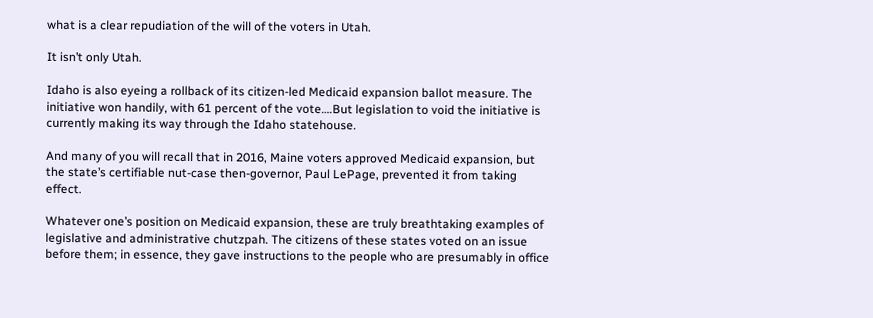what is a clear repudiation of the will of the voters in Utah.

It isn’t only Utah.

Idaho is also eyeing a rollback of its citizen-led Medicaid expansion ballot measure. The initiative won handily, with 61 percent of the vote….But legislation to void the initiative is currently making its way through the Idaho statehouse.

And many of you will recall that in 2016, Maine voters approved Medicaid expansion, but the state’s certifiable nut-case then-governor, Paul LePage, prevented it from taking effect.

Whatever one’s position on Medicaid expansion, these are truly breathtaking examples of legislative and administrative chutzpah. The citizens of these states voted on an issue before them; in essence, they gave instructions to the people who are presumably in office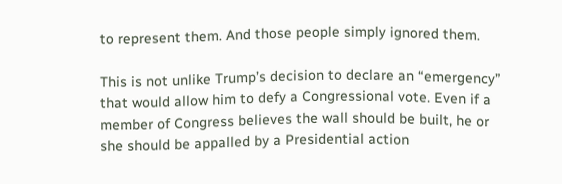to represent them. And those people simply ignored them.

This is not unlike Trump’s decision to declare an “emergency” that would allow him to defy a Congressional vote. Even if a member of Congress believes the wall should be built, he or she should be appalled by a Presidential action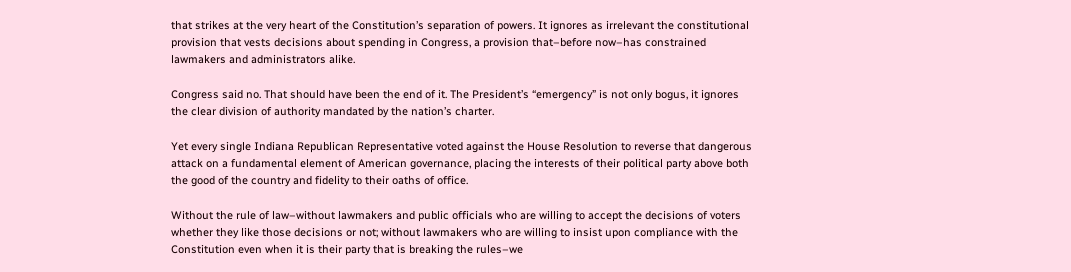that strikes at the very heart of the Constitution’s separation of powers. It ignores as irrelevant the constitutional provision that vests decisions about spending in Congress, a provision that–before now–has constrained lawmakers and administrators alike.

Congress said no. That should have been the end of it. The President’s “emergency” is not only bogus, it ignores the clear division of authority mandated by the nation’s charter.

Yet every single Indiana Republican Representative voted against the House Resolution to reverse that dangerous attack on a fundamental element of American governance, placing the interests of their political party above both the good of the country and fidelity to their oaths of office.

Without the rule of law–without lawmakers and public officials who are willing to accept the decisions of voters whether they like those decisions or not; without lawmakers who are willing to insist upon compliance with the Constitution even when it is their party that is breaking the rules–we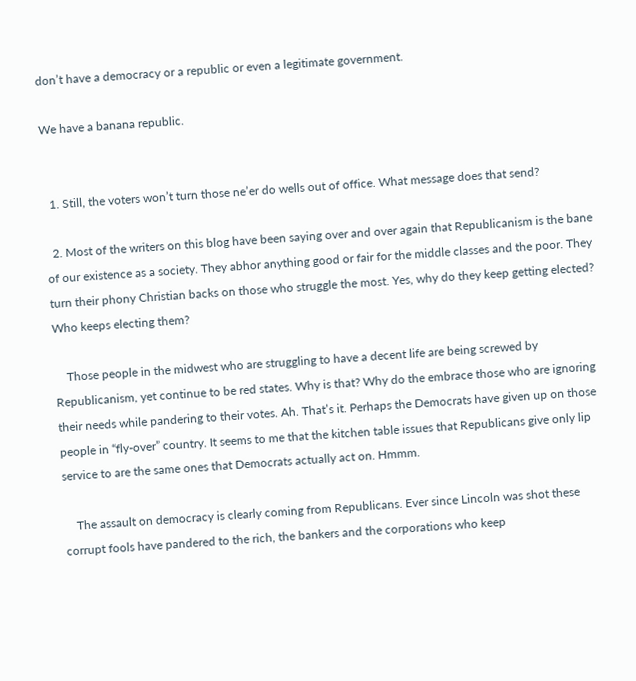don’t have a democracy or a republic or even a legitimate government.

We have a banana republic.


  1. Still, the voters won’t turn those ne’er do wells out of office. What message does that send?

  2. Most of the writers on this blog have been saying over and over again that Republicanism is the bane of our existence as a society. They abhor anything good or fair for the middle classes and the poor. They turn their phony Christian backs on those who struggle the most. Yes, why do they keep getting elected? Who keeps electing them?

    Those people in the midwest who are struggling to have a decent life are being screwed by Republicanism, yet continue to be red states. Why is that? Why do the embrace those who are ignoring their needs while pandering to their votes. Ah. That’s it. Perhaps the Democrats have given up on those people in “fly-over” country. It seems to me that the kitchen table issues that Republicans give only lip service to are the same ones that Democrats actually act on. Hmmm.

    The assault on democracy is clearly coming from Republicans. Ever since Lincoln was shot these corrupt fools have pandered to the rich, the bankers and the corporations who keep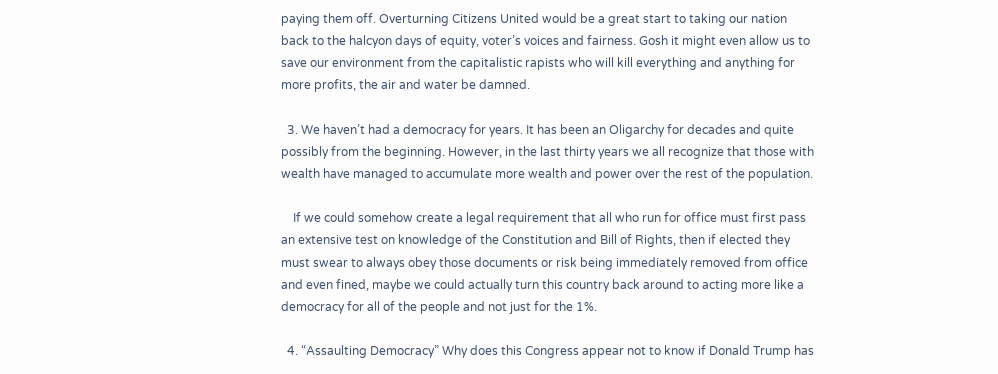paying them off. Overturning Citizens United would be a great start to taking our nation back to the halcyon days of equity, voter’s voices and fairness. Gosh it might even allow us to save our environment from the capitalistic rapists who will kill everything and anything for more profits, the air and water be damned.

  3. We haven’t had a democracy for years. It has been an Oligarchy for decades and quite possibly from the beginning. However, in the last thirty years we all recognize that those with wealth have managed to accumulate more wealth and power over the rest of the population.

    If we could somehow create a legal requirement that all who run for office must first pass an extensive test on knowledge of the Constitution and Bill of Rights, then if elected they must swear to always obey those documents or risk being immediately removed from office and even fined, maybe we could actually turn this country back around to acting more like a democracy for all of the people and not just for the 1%.

  4. “Assaulting Democracy” Why does this Congress appear not to know if Donald Trump has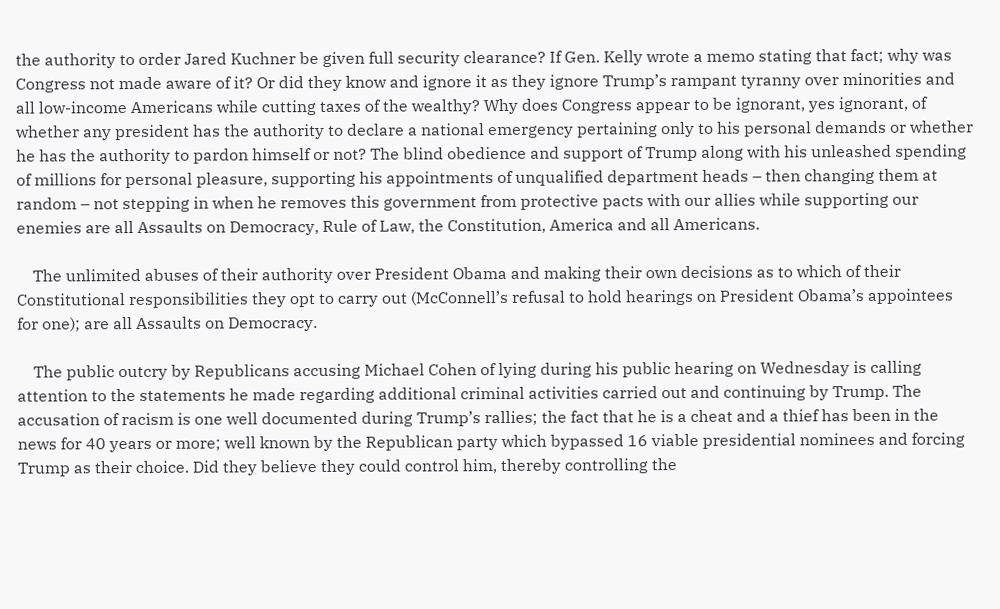the authority to order Jared Kuchner be given full security clearance? If Gen. Kelly wrote a memo stating that fact; why was Congress not made aware of it? Or did they know and ignore it as they ignore Trump’s rampant tyranny over minorities and all low-income Americans while cutting taxes of the wealthy? Why does Congress appear to be ignorant, yes ignorant, of whether any president has the authority to declare a national emergency pertaining only to his personal demands or whether he has the authority to pardon himself or not? The blind obedience and support of Trump along with his unleashed spending of millions for personal pleasure, supporting his appointments of unqualified department heads – then changing them at random – not stepping in when he removes this government from protective pacts with our allies while supporting our enemies are all Assaults on Democracy, Rule of Law, the Constitution, America and all Americans.

    The unlimited abuses of their authority over President Obama and making their own decisions as to which of their Constitutional responsibilities they opt to carry out (McConnell’s refusal to hold hearings on President Obama’s appointees for one); are all Assaults on Democracy.

    The public outcry by Republicans accusing Michael Cohen of lying during his public hearing on Wednesday is calling attention to the statements he made regarding additional criminal activities carried out and continuing by Trump. The accusation of racism is one well documented during Trump’s rallies; the fact that he is a cheat and a thief has been in the news for 40 years or more; well known by the Republican party which bypassed 16 viable presidential nominees and forcing Trump as their choice. Did they believe they could control him, thereby controlling the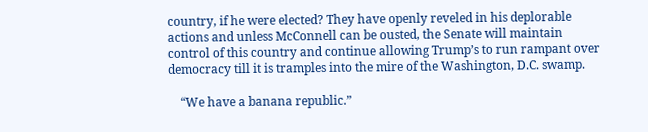country, if he were elected? They have openly reveled in his deplorable actions and unless McConnell can be ousted, the Senate will maintain control of this country and continue allowing Trump’s to run rampant over democracy till it is tramples into the mire of the Washington, D.C. swamp.

    “We have a banana republic.”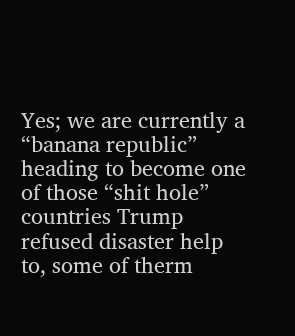Yes; we are currently a “banana republic” heading to become one of those “shit hole” countries Trump refused disaster help to, some of therm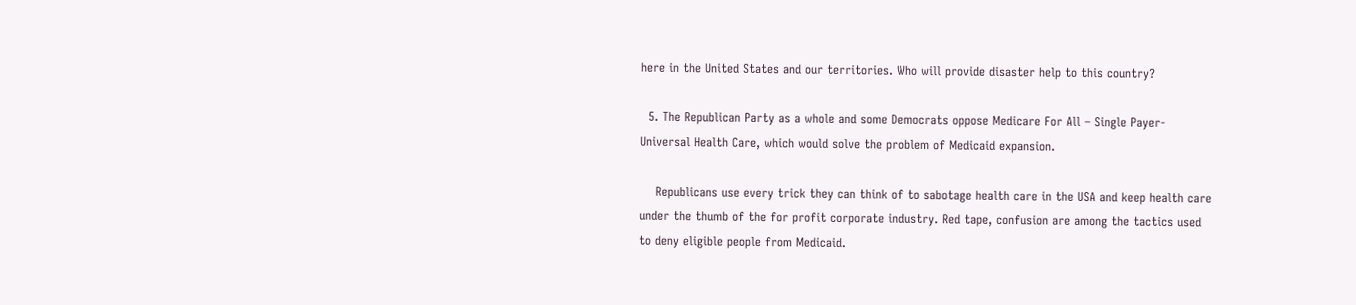here in the United States and our territories. Who will provide disaster help to this country?

  5. The Republican Party as a whole and some Democrats oppose Medicare For All – Single Payer- Universal Health Care, which would solve the problem of Medicaid expansion.

    Republicans use every trick they can think of to sabotage health care in the USA and keep health care under the thumb of the for profit corporate industry. Red tape, confusion are among the tactics used to deny eligible people from Medicaid.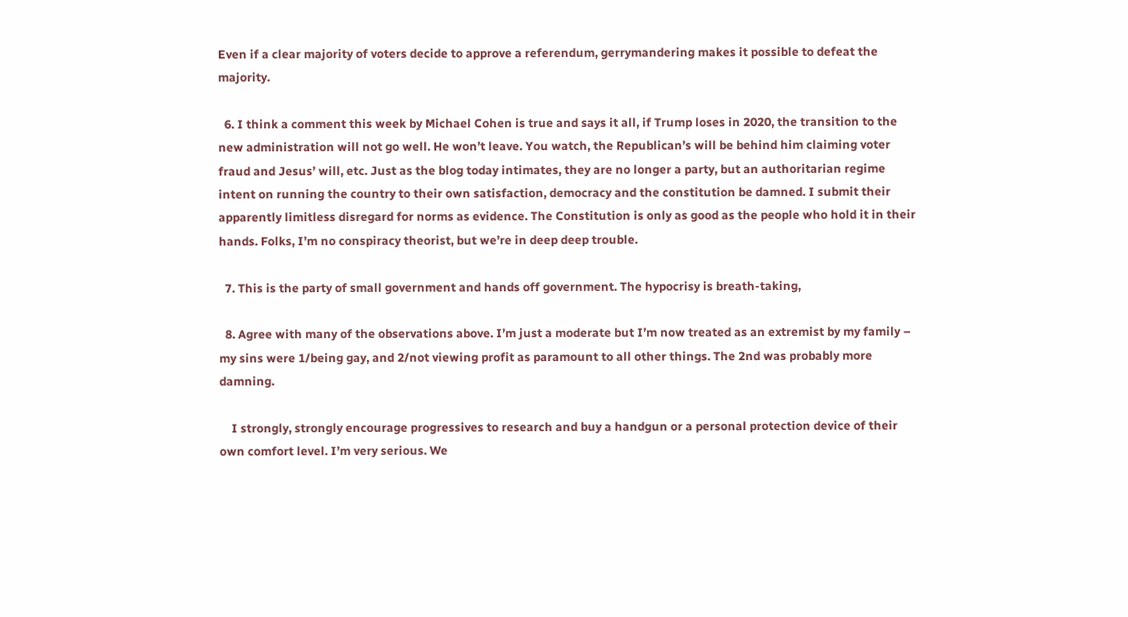Even if a clear majority of voters decide to approve a referendum, gerrymandering makes it possible to defeat the majority.

  6. I think a comment this week by Michael Cohen is true and says it all, if Trump loses in 2020, the transition to the new administration will not go well. He won’t leave. You watch, the Republican’s will be behind him claiming voter fraud and Jesus’ will, etc. Just as the blog today intimates, they are no longer a party, but an authoritarian regime intent on running the country to their own satisfaction, democracy and the constitution be damned. I submit their apparently limitless disregard for norms as evidence. The Constitution is only as good as the people who hold it in their hands. Folks, I’m no conspiracy theorist, but we’re in deep deep trouble.

  7. This is the party of small government and hands off government. The hypocrisy is breath-taking,

  8. Agree with many of the observations above. I’m just a moderate but I’m now treated as an extremist by my family – my sins were 1/being gay, and 2/not viewing profit as paramount to all other things. The 2nd was probably more damning.

    I strongly, strongly encourage progressives to research and buy a handgun or a personal protection device of their own comfort level. I’m very serious. We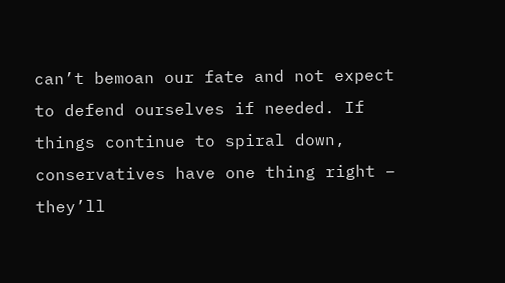can’t bemoan our fate and not expect to defend ourselves if needed. If things continue to spiral down, conservatives have one thing right – they’ll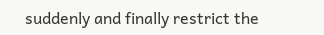suddenly and finally restrict the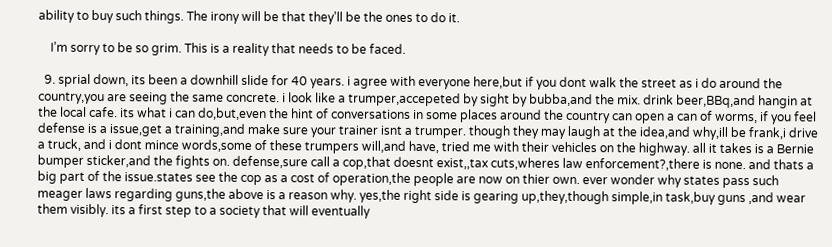ability to buy such things. The irony will be that they’ll be the ones to do it.

    I’m sorry to be so grim. This is a reality that needs to be faced.

  9. sprial down, its been a downhill slide for 40 years. i agree with everyone here,but if you dont walk the street as i do around the country,you are seeing the same concrete. i look like a trumper,accepeted by sight by bubba,and the mix. drink beer,BBq,and hangin at the local cafe. its what i can do,but,even the hint of conversations in some places around the country can open a can of worms, if you feel defense is a issue,get a training,and make sure your trainer isnt a trumper. though they may laugh at the idea,and why,ill be frank,i drive a truck, and i dont mince words,some of these trumpers will,and have, tried me with their vehicles on the highway. all it takes is a Bernie bumper sticker,and the fights on. defense,sure call a cop,that doesnt exist,,tax cuts,wheres law enforcement?,there is none. and thats a big part of the issue.states see the cop as a cost of operation,the people are now on thier own. ever wonder why states pass such meager laws regarding guns,the above is a reason why. yes,the right side is gearing up,they,though simple,in task,buy guns ,and wear them visibly. its a first step to a society that will eventually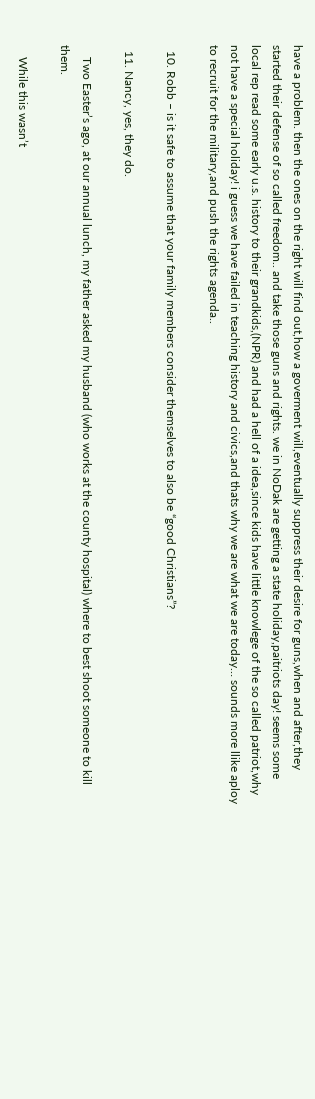have a problem. then the ones on the right will find out,how a goverment will,eventually suppress their desire for guns,when and after,they started their defense of so called freedom.. and take those guns and rights. we in NoDak are getting a state holiday,paitriots day! seems some local rep read some early u.s. history to their grandkids,(NPR) and had a hell of a idea,since kids have little knowlege of the so called patriot,why not have a special holiday! i guess we have failed in teaching history and civics,and thats why we are what we are today… sounds more llike aploy to recruit for the military,and push the rights agenda..

  10. Robb – is it safe to assume that your family members consider themselves to also be “good Christians”?

  11. Nancy, yes, they do.

    Two Easter’s ago, at our annual lunch, my father asked my husband (who works at the county hospital) where to best shoot someone to kill them.

    While this wasn’t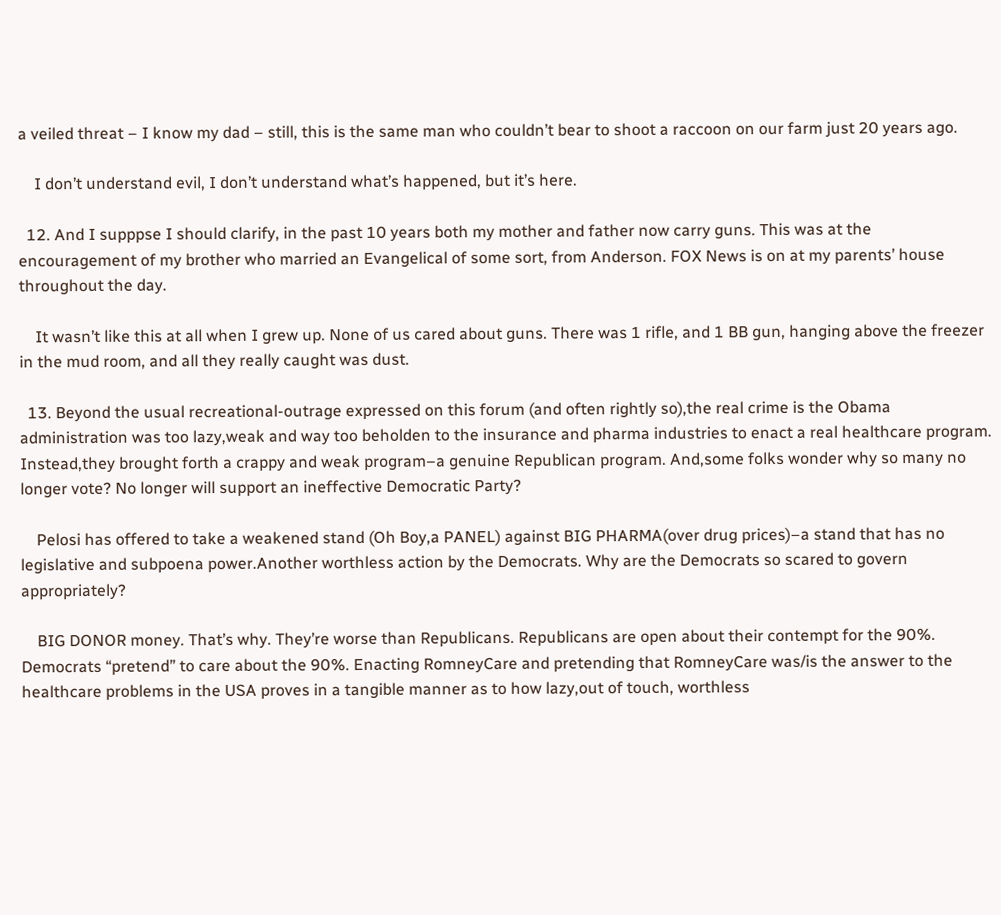a veiled threat – I know my dad – still, this is the same man who couldn’t bear to shoot a raccoon on our farm just 20 years ago.

    I don’t understand evil, I don’t understand what’s happened, but it’s here.

  12. And I supppse I should clarify, in the past 10 years both my mother and father now carry guns. This was at the encouragement of my brother who married an Evangelical of some sort, from Anderson. FOX News is on at my parents’ house throughout the day.

    It wasn’t like this at all when I grew up. None of us cared about guns. There was 1 rifle, and 1 BB gun, hanging above the freezer in the mud room, and all they really caught was dust.

  13. Beyond the usual recreational-outrage expressed on this forum (and often rightly so),the real crime is the Obama administration was too lazy,weak and way too beholden to the insurance and pharma industries to enact a real healthcare program. Instead,they brought forth a crappy and weak program–a genuine Republican program. And,some folks wonder why so many no longer vote? No longer will support an ineffective Democratic Party?

    Pelosi has offered to take a weakened stand (Oh Boy,a PANEL) against BIG PHARMA(over drug prices)–a stand that has no legislative and subpoena power.Another worthless action by the Democrats. Why are the Democrats so scared to govern appropriately?

    BIG DONOR money. That’s why. They’re worse than Republicans. Republicans are open about their contempt for the 90%. Democrats “pretend” to care about the 90%. Enacting RomneyCare and pretending that RomneyCare was/is the answer to the healthcare problems in the USA proves in a tangible manner as to how lazy,out of touch, worthless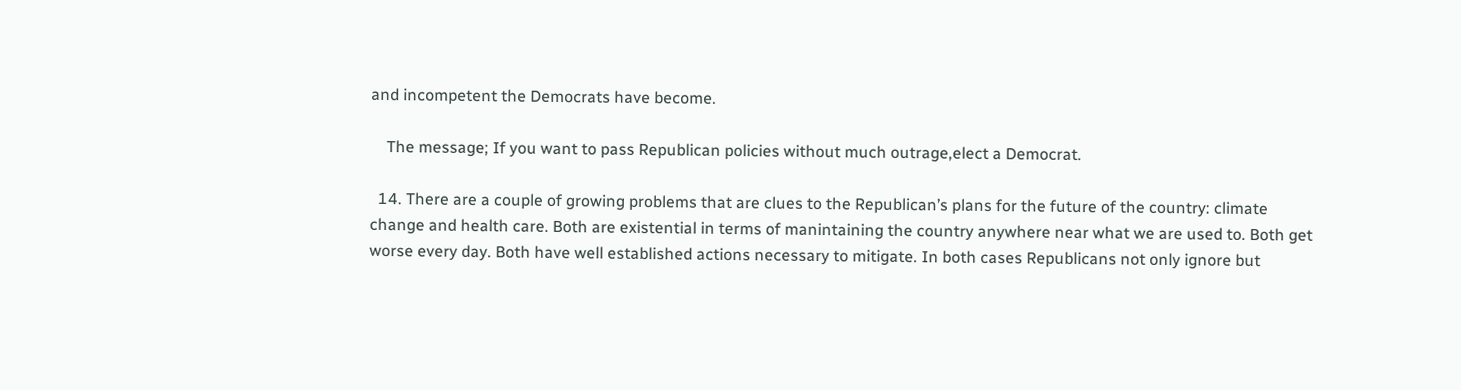and incompetent the Democrats have become.

    The message; If you want to pass Republican policies without much outrage,elect a Democrat.

  14. There are a couple of growing problems that are clues to the Republican’s plans for the future of the country: climate change and health care. Both are existential in terms of manintaining the country anywhere near what we are used to. Both get worse every day. Both have well established actions necessary to mitigate. In both cases Republicans not only ignore but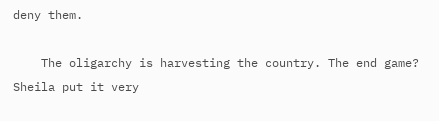deny them.

    The oligarchy is harvesting the country. The end game? Sheila put it very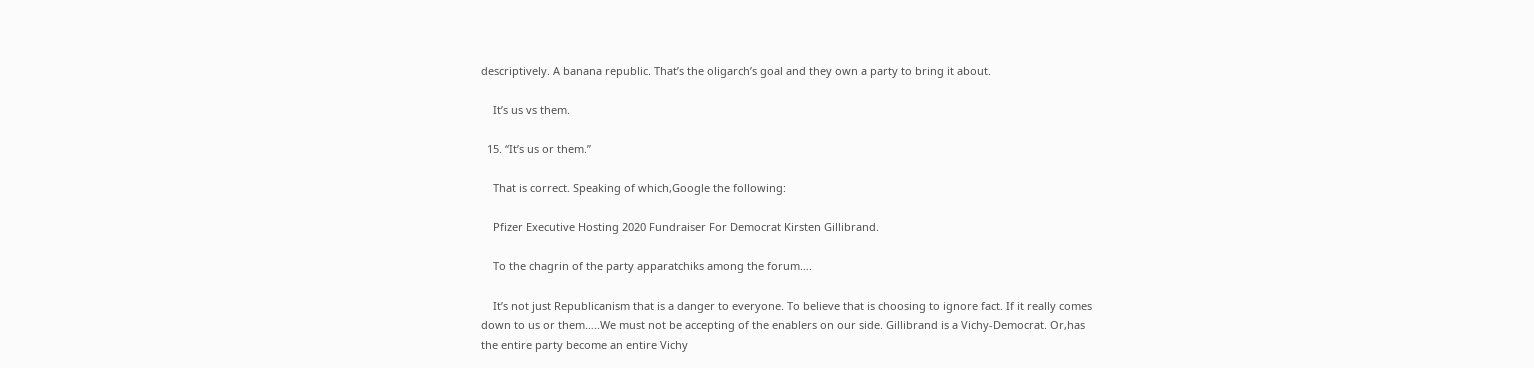descriptively. A banana republic. That’s the oligarch’s goal and they own a party to bring it about.

    It’s us vs them.

  15. “It’s us or them.”

    That is correct. Speaking of which,Google the following:

    Pfizer Executive Hosting 2020 Fundraiser For Democrat Kirsten Gillibrand.

    To the chagrin of the party apparatchiks among the forum….

    It’s not just Republicanism that is a danger to everyone. To believe that is choosing to ignore fact. If it really comes down to us or them…..We must not be accepting of the enablers on our side. Gillibrand is a Vichy-Democrat. Or,has the entire party become an entire Vichy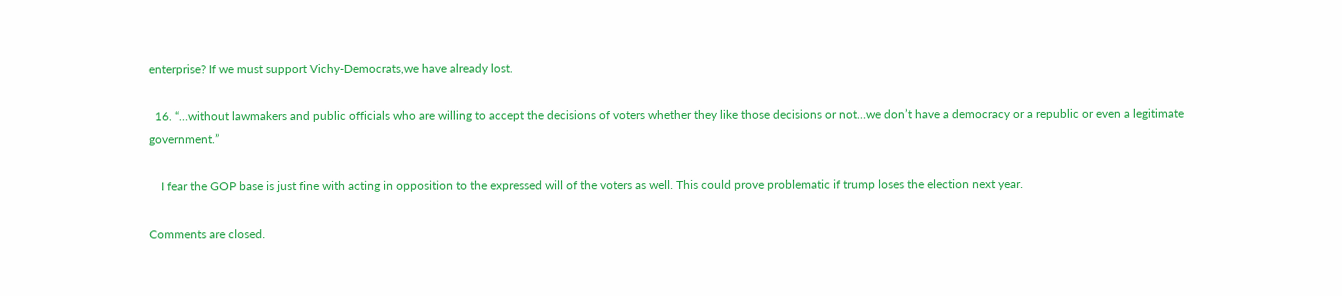enterprise? If we must support Vichy-Democrats,we have already lost.

  16. “…without lawmakers and public officials who are willing to accept the decisions of voters whether they like those decisions or not…we don’t have a democracy or a republic or even a legitimate government.”

    I fear the GOP base is just fine with acting in opposition to the expressed will of the voters as well. This could prove problematic if trump loses the election next year.

Comments are closed.